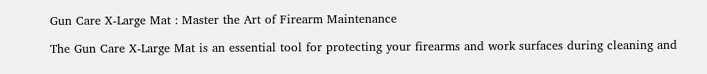Gun Care X-Large Mat : Master the Art of Firearm Maintenance

The Gun Care X-Large Mat is an essential tool for protecting your firearms and work surfaces during cleaning and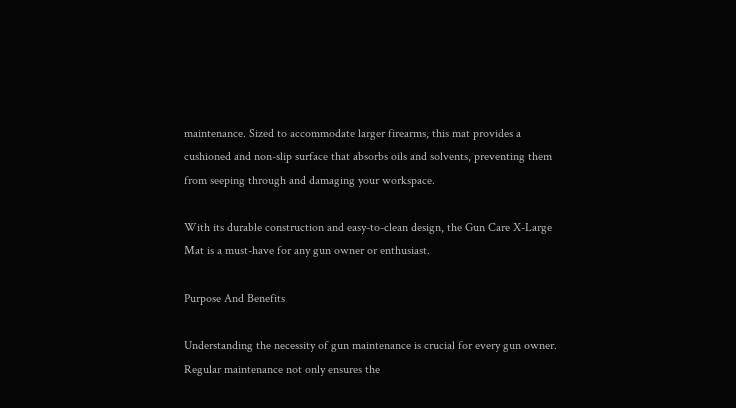maintenance. Sized to accommodate larger firearms, this mat provides a cushioned and non-slip surface that absorbs oils and solvents, preventing them from seeping through and damaging your workspace.

With its durable construction and easy-to-clean design, the Gun Care X-Large Mat is a must-have for any gun owner or enthusiast.

Purpose And Benefits

Understanding the necessity of gun maintenance is crucial for every gun owner. Regular maintenance not only ensures the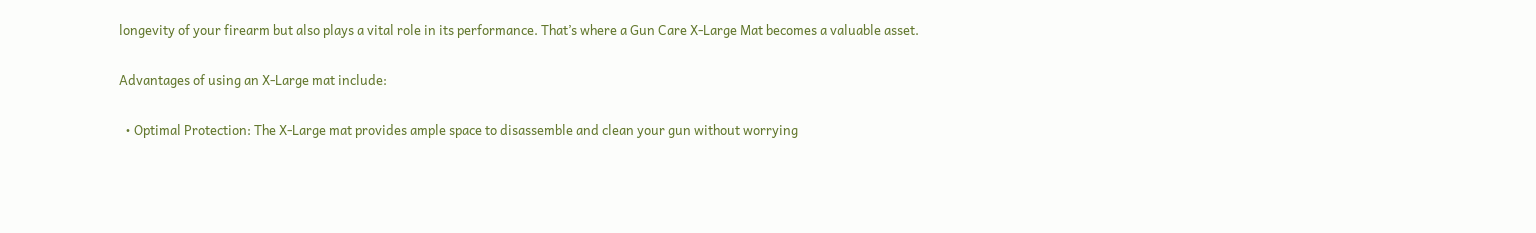longevity of your firearm but also plays a vital role in its performance. That’s where a Gun Care X-Large Mat becomes a valuable asset.

Advantages of using an X-Large mat include:

  • Optimal Protection: The X-Large mat provides ample space to disassemble and clean your gun without worrying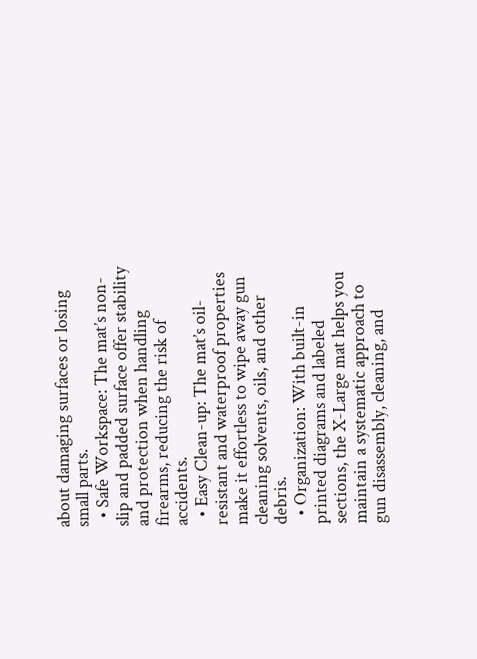about damaging surfaces or losing small parts.
  • Safe Workspace: The mat’s non-slip and padded surface offer stability and protection when handling firearms, reducing the risk of accidents.
  • Easy Clean-up: The mat’s oil-resistant and waterproof properties make it effortless to wipe away gun cleaning solvents, oils, and other debris.
  • Organization: With built-in printed diagrams and labeled sections, the X-Large mat helps you maintain a systematic approach to gun disassembly, cleaning, and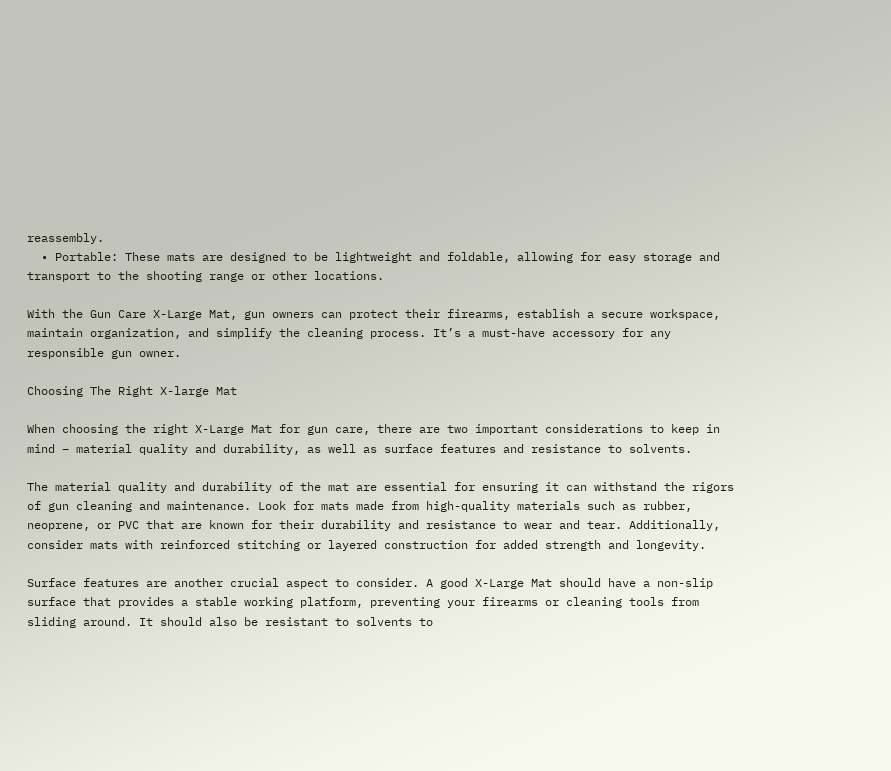reassembly.
  • Portable: These mats are designed to be lightweight and foldable, allowing for easy storage and transport to the shooting range or other locations.

With the Gun Care X-Large Mat, gun owners can protect their firearms, establish a secure workspace, maintain organization, and simplify the cleaning process. It’s a must-have accessory for any responsible gun owner.

Choosing The Right X-large Mat

When choosing the right X-Large Mat for gun care, there are two important considerations to keep in mind – material quality and durability, as well as surface features and resistance to solvents.

The material quality and durability of the mat are essential for ensuring it can withstand the rigors of gun cleaning and maintenance. Look for mats made from high-quality materials such as rubber, neoprene, or PVC that are known for their durability and resistance to wear and tear. Additionally, consider mats with reinforced stitching or layered construction for added strength and longevity.

Surface features are another crucial aspect to consider. A good X-Large Mat should have a non-slip surface that provides a stable working platform, preventing your firearms or cleaning tools from sliding around. It should also be resistant to solvents to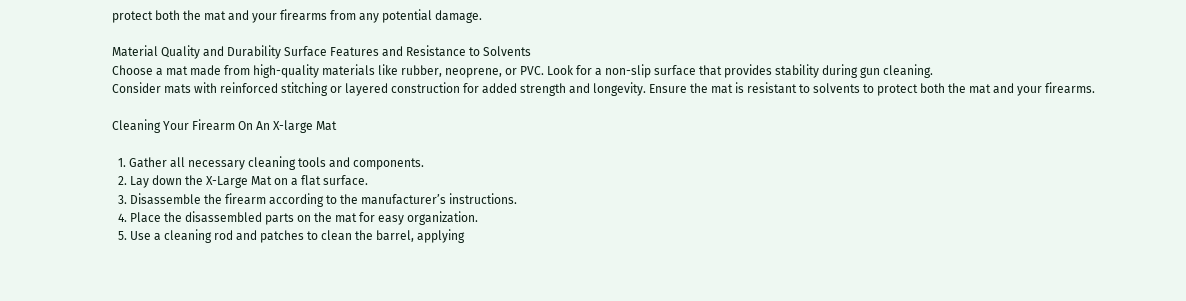protect both the mat and your firearms from any potential damage.

Material Quality and Durability Surface Features and Resistance to Solvents
Choose a mat made from high-quality materials like rubber, neoprene, or PVC. Look for a non-slip surface that provides stability during gun cleaning.
Consider mats with reinforced stitching or layered construction for added strength and longevity. Ensure the mat is resistant to solvents to protect both the mat and your firearms.

Cleaning Your Firearm On An X-large Mat

  1. Gather all necessary cleaning tools and components.
  2. Lay down the X-Large Mat on a flat surface.
  3. Disassemble the firearm according to the manufacturer’s instructions.
  4. Place the disassembled parts on the mat for easy organization.
  5. Use a cleaning rod and patches to clean the barrel, applying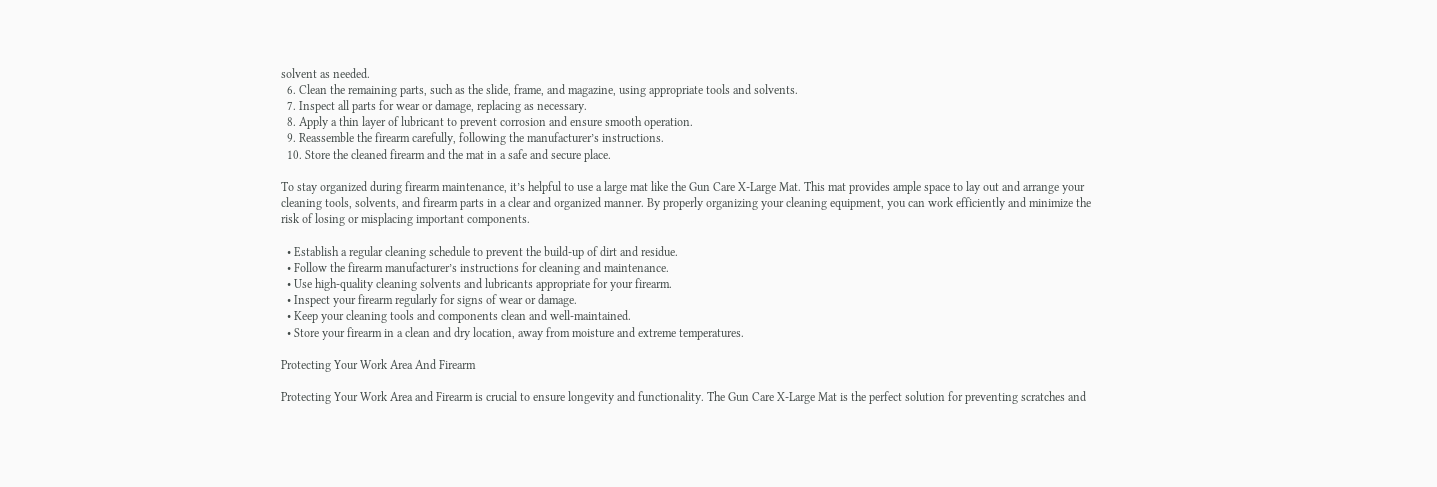solvent as needed.
  6. Clean the remaining parts, such as the slide, frame, and magazine, using appropriate tools and solvents.
  7. Inspect all parts for wear or damage, replacing as necessary.
  8. Apply a thin layer of lubricant to prevent corrosion and ensure smooth operation.
  9. Reassemble the firearm carefully, following the manufacturer’s instructions.
  10. Store the cleaned firearm and the mat in a safe and secure place.

To stay organized during firearm maintenance, it’s helpful to use a large mat like the Gun Care X-Large Mat. This mat provides ample space to lay out and arrange your cleaning tools, solvents, and firearm parts in a clear and organized manner. By properly organizing your cleaning equipment, you can work efficiently and minimize the risk of losing or misplacing important components.

  • Establish a regular cleaning schedule to prevent the build-up of dirt and residue.
  • Follow the firearm manufacturer’s instructions for cleaning and maintenance.
  • Use high-quality cleaning solvents and lubricants appropriate for your firearm.
  • Inspect your firearm regularly for signs of wear or damage.
  • Keep your cleaning tools and components clean and well-maintained.
  • Store your firearm in a clean and dry location, away from moisture and extreme temperatures.

Protecting Your Work Area And Firearm

Protecting Your Work Area and Firearm is crucial to ensure longevity and functionality. The Gun Care X-Large Mat is the perfect solution for preventing scratches and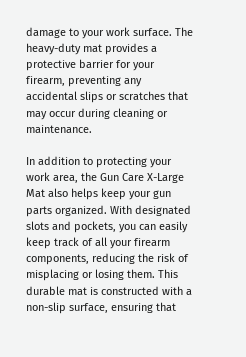damage to your work surface. The heavy-duty mat provides a protective barrier for your firearm, preventing any accidental slips or scratches that may occur during cleaning or maintenance.

In addition to protecting your work area, the Gun Care X-Large Mat also helps keep your gun parts organized. With designated slots and pockets, you can easily keep track of all your firearm components, reducing the risk of misplacing or losing them. This durable mat is constructed with a non-slip surface, ensuring that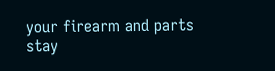your firearm and parts stay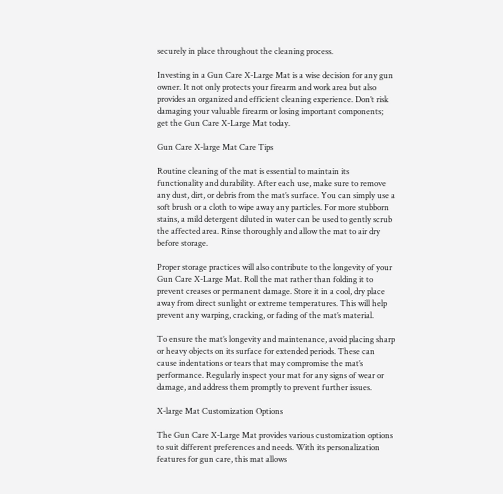securely in place throughout the cleaning process.

Investing in a Gun Care X-Large Mat is a wise decision for any gun owner. It not only protects your firearm and work area but also provides an organized and efficient cleaning experience. Don’t risk damaging your valuable firearm or losing important components; get the Gun Care X-Large Mat today.

Gun Care X-large Mat Care Tips

Routine cleaning of the mat is essential to maintain its functionality and durability. After each use, make sure to remove any dust, dirt, or debris from the mat’s surface. You can simply use a soft brush or a cloth to wipe away any particles. For more stubborn stains, a mild detergent diluted in water can be used to gently scrub the affected area. Rinse thoroughly and allow the mat to air dry before storage.

Proper storage practices will also contribute to the longevity of your Gun Care X-Large Mat. Roll the mat rather than folding it to prevent creases or permanent damage. Store it in a cool, dry place away from direct sunlight or extreme temperatures. This will help prevent any warping, cracking, or fading of the mat’s material.

To ensure the mat’s longevity and maintenance, avoid placing sharp or heavy objects on its surface for extended periods. These can cause indentations or tears that may compromise the mat’s performance. Regularly inspect your mat for any signs of wear or damage, and address them promptly to prevent further issues.

X-large Mat Customization Options

The Gun Care X-Large Mat provides various customization options to suit different preferences and needs. With its personalization features for gun care, this mat allows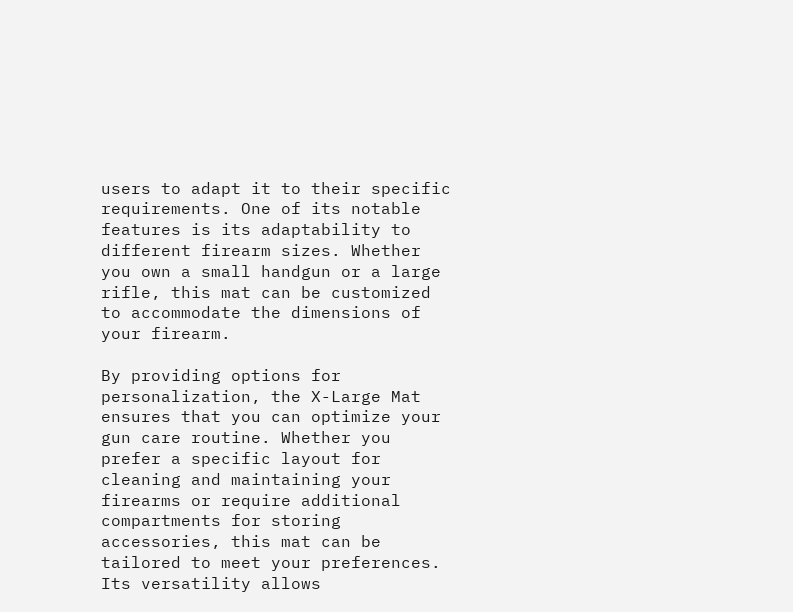users to adapt it to their specific requirements. One of its notable features is its adaptability to different firearm sizes. Whether you own a small handgun or a large rifle, this mat can be customized to accommodate the dimensions of your firearm.

By providing options for personalization, the X-Large Mat ensures that you can optimize your gun care routine. Whether you prefer a specific layout for cleaning and maintaining your firearms or require additional compartments for storing accessories, this mat can be tailored to meet your preferences. Its versatility allows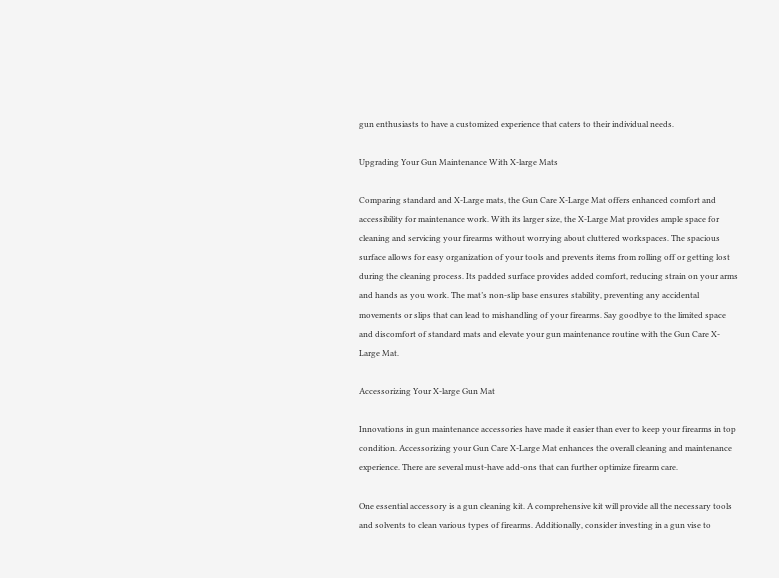gun enthusiasts to have a customized experience that caters to their individual needs.

Upgrading Your Gun Maintenance With X-large Mats

Comparing standard and X-Large mats, the Gun Care X-Large Mat offers enhanced comfort and accessibility for maintenance work. With its larger size, the X-Large Mat provides ample space for cleaning and servicing your firearms without worrying about cluttered workspaces. The spacious surface allows for easy organization of your tools and prevents items from rolling off or getting lost during the cleaning process. Its padded surface provides added comfort, reducing strain on your arms and hands as you work. The mat’s non-slip base ensures stability, preventing any accidental movements or slips that can lead to mishandling of your firearms. Say goodbye to the limited space and discomfort of standard mats and elevate your gun maintenance routine with the Gun Care X-Large Mat.

Accessorizing Your X-large Gun Mat

Innovations in gun maintenance accessories have made it easier than ever to keep your firearms in top condition. Accessorizing your Gun Care X-Large Mat enhances the overall cleaning and maintenance experience. There are several must-have add-ons that can further optimize firearm care.

One essential accessory is a gun cleaning kit. A comprehensive kit will provide all the necessary tools and solvents to clean various types of firearms. Additionally, consider investing in a gun vise to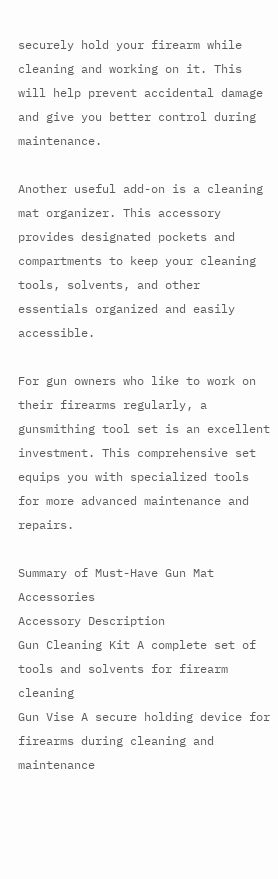securely hold your firearm while cleaning and working on it. This will help prevent accidental damage and give you better control during maintenance.

Another useful add-on is a cleaning mat organizer. This accessory provides designated pockets and compartments to keep your cleaning tools, solvents, and other essentials organized and easily accessible.

For gun owners who like to work on their firearms regularly, a gunsmithing tool set is an excellent investment. This comprehensive set equips you with specialized tools for more advanced maintenance and repairs.

Summary of Must-Have Gun Mat Accessories
Accessory Description
Gun Cleaning Kit A complete set of tools and solvents for firearm cleaning
Gun Vise A secure holding device for firearms during cleaning and maintenance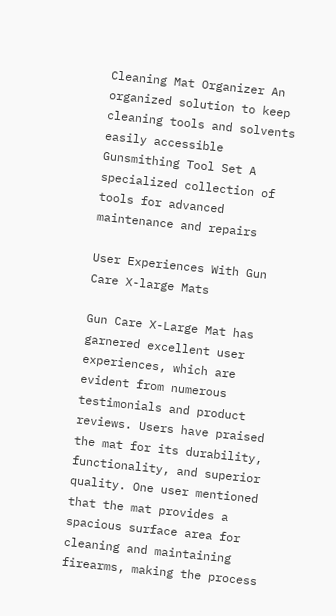Cleaning Mat Organizer An organized solution to keep cleaning tools and solvents easily accessible
Gunsmithing Tool Set A specialized collection of tools for advanced maintenance and repairs

User Experiences With Gun Care X-large Mats

Gun Care X-Large Mat has garnered excellent user experiences, which are evident from numerous testimonials and product reviews. Users have praised the mat for its durability, functionality, and superior quality. One user mentioned that the mat provides a spacious surface area for cleaning and maintaining firearms, making the process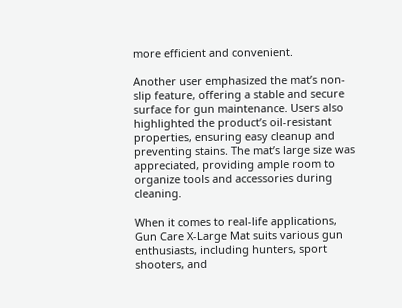more efficient and convenient.

Another user emphasized the mat’s non-slip feature, offering a stable and secure surface for gun maintenance. Users also highlighted the product’s oil-resistant properties, ensuring easy cleanup and preventing stains. The mat’s large size was appreciated, providing ample room to organize tools and accessories during cleaning.

When it comes to real-life applications, Gun Care X-Large Mat suits various gun enthusiasts, including hunters, sport shooters, and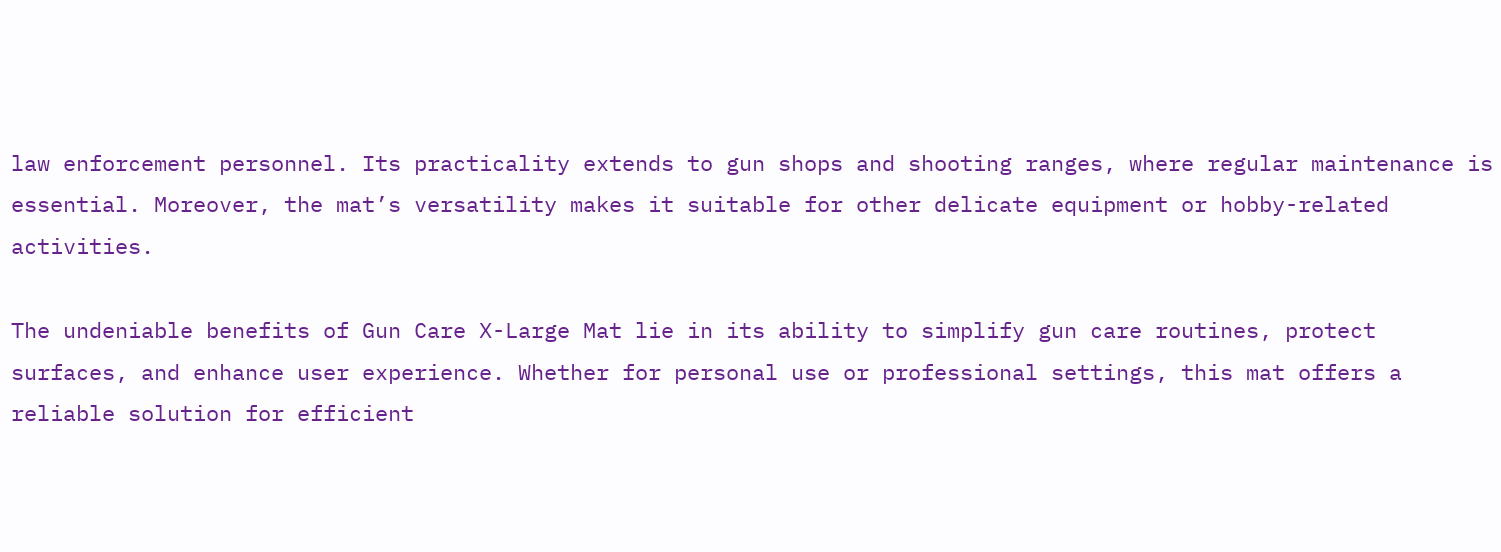law enforcement personnel. Its practicality extends to gun shops and shooting ranges, where regular maintenance is essential. Moreover, the mat’s versatility makes it suitable for other delicate equipment or hobby-related activities.

The undeniable benefits of Gun Care X-Large Mat lie in its ability to simplify gun care routines, protect surfaces, and enhance user experience. Whether for personal use or professional settings, this mat offers a reliable solution for efficient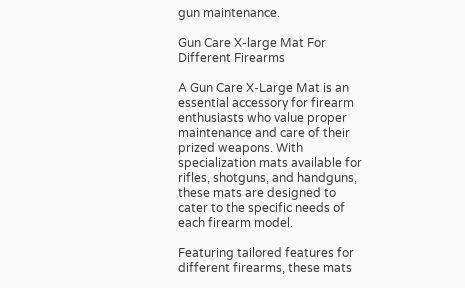gun maintenance.

Gun Care X-large Mat For Different Firearms

A Gun Care X-Large Mat is an essential accessory for firearm enthusiasts who value proper maintenance and care of their prized weapons. With specialization mats available for rifles, shotguns, and handguns, these mats are designed to cater to the specific needs of each firearm model.

Featuring tailored features for different firearms, these mats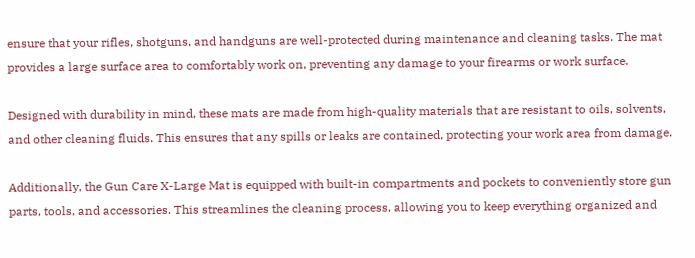ensure that your rifles, shotguns, and handguns are well-protected during maintenance and cleaning tasks. The mat provides a large surface area to comfortably work on, preventing any damage to your firearms or work surface.

Designed with durability in mind, these mats are made from high-quality materials that are resistant to oils, solvents, and other cleaning fluids. This ensures that any spills or leaks are contained, protecting your work area from damage.

Additionally, the Gun Care X-Large Mat is equipped with built-in compartments and pockets to conveniently store gun parts, tools, and accessories. This streamlines the cleaning process, allowing you to keep everything organized and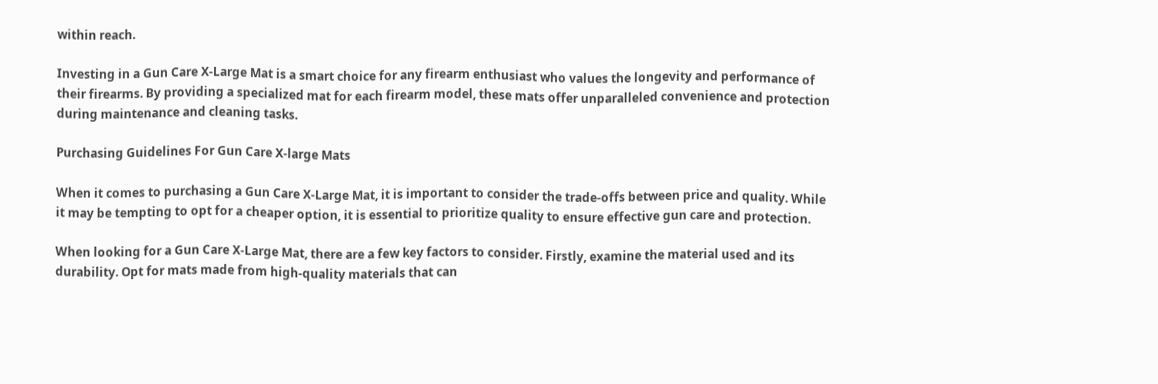within reach.

Investing in a Gun Care X-Large Mat is a smart choice for any firearm enthusiast who values the longevity and performance of their firearms. By providing a specialized mat for each firearm model, these mats offer unparalleled convenience and protection during maintenance and cleaning tasks.

Purchasing Guidelines For Gun Care X-large Mats

When it comes to purchasing a Gun Care X-Large Mat, it is important to consider the trade-offs between price and quality. While it may be tempting to opt for a cheaper option, it is essential to prioritize quality to ensure effective gun care and protection.

When looking for a Gun Care X-Large Mat, there are a few key factors to consider. Firstly, examine the material used and its durability. Opt for mats made from high-quality materials that can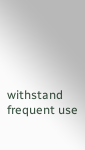withstand frequent use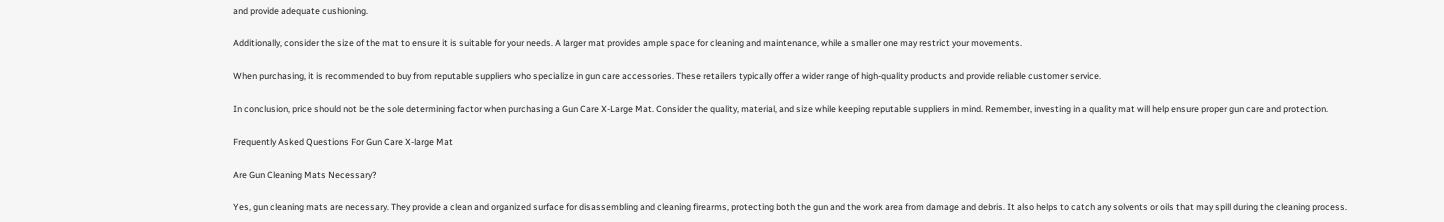and provide adequate cushioning.

Additionally, consider the size of the mat to ensure it is suitable for your needs. A larger mat provides ample space for cleaning and maintenance, while a smaller one may restrict your movements.

When purchasing, it is recommended to buy from reputable suppliers who specialize in gun care accessories. These retailers typically offer a wider range of high-quality products and provide reliable customer service.

In conclusion, price should not be the sole determining factor when purchasing a Gun Care X-Large Mat. Consider the quality, material, and size while keeping reputable suppliers in mind. Remember, investing in a quality mat will help ensure proper gun care and protection.

Frequently Asked Questions For Gun Care X-large Mat

Are Gun Cleaning Mats Necessary?

Yes, gun cleaning mats are necessary. They provide a clean and organized surface for disassembling and cleaning firearms, protecting both the gun and the work area from damage and debris. It also helps to catch any solvents or oils that may spill during the cleaning process.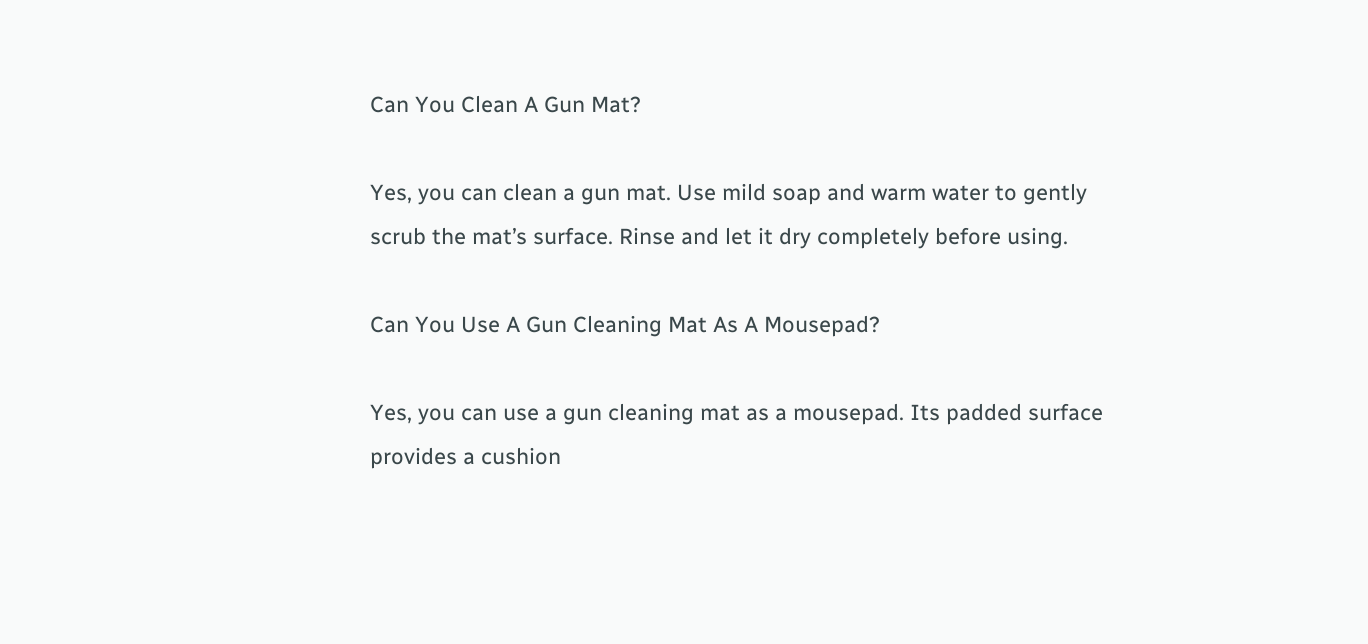Can You Clean A Gun Mat?

Yes, you can clean a gun mat. Use mild soap and warm water to gently scrub the mat’s surface. Rinse and let it dry completely before using.

Can You Use A Gun Cleaning Mat As A Mousepad?

Yes, you can use a gun cleaning mat as a mousepad. Its padded surface provides a cushion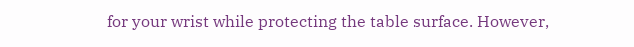for your wrist while protecting the table surface. However,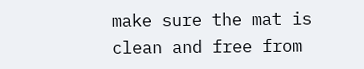make sure the mat is clean and free from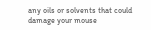any oils or solvents that could damage your mouse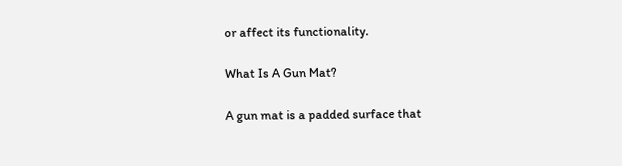or affect its functionality.

What Is A Gun Mat?

A gun mat is a padded surface that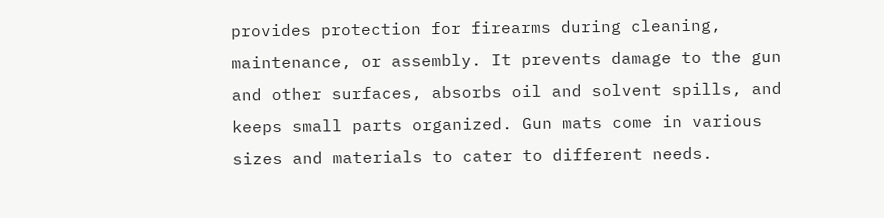provides protection for firearms during cleaning, maintenance, or assembly. It prevents damage to the gun and other surfaces, absorbs oil and solvent spills, and keeps small parts organized. Gun mats come in various sizes and materials to cater to different needs.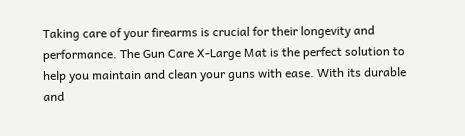Taking care of your firearms is crucial for their longevity and performance. The Gun Care X-Large Mat is the perfect solution to help you maintain and clean your guns with ease. With its durable and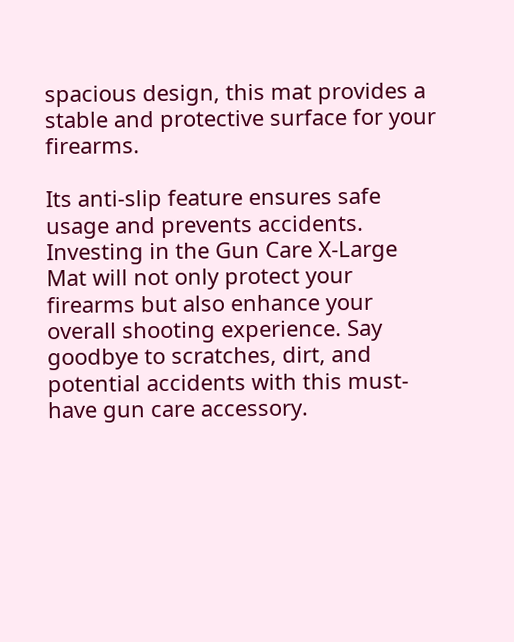spacious design, this mat provides a stable and protective surface for your firearms.

Its anti-slip feature ensures safe usage and prevents accidents. Investing in the Gun Care X-Large Mat will not only protect your firearms but also enhance your overall shooting experience. Say goodbye to scratches, dirt, and potential accidents with this must-have gun care accessory.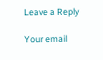Leave a Reply

Your email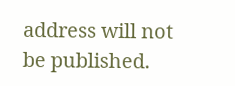address will not be published.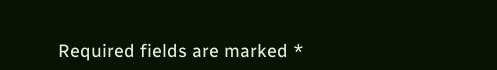Required fields are marked *